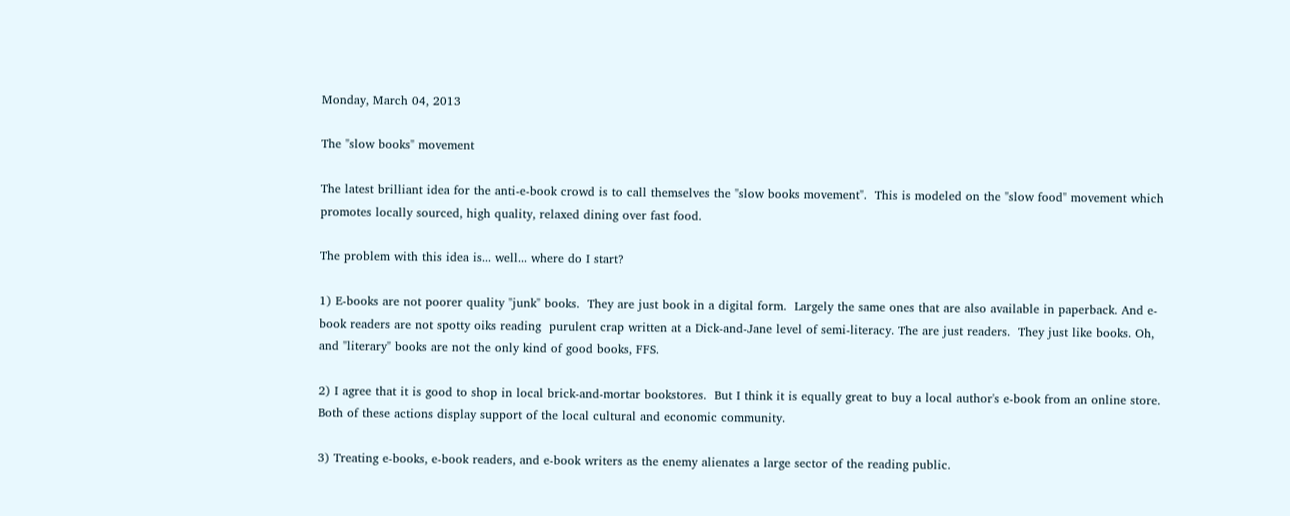Monday, March 04, 2013

The "slow books" movement

The latest brilliant idea for the anti-e-book crowd is to call themselves the "slow books movement".  This is modeled on the "slow food" movement which promotes locally sourced, high quality, relaxed dining over fast food.

The problem with this idea is... well... where do I start?

1) E-books are not poorer quality "junk" books.  They are just book in a digital form.  Largely the same ones that are also available in paperback. And e-book readers are not spotty oiks reading  purulent crap written at a Dick-and-Jane level of semi-literacy. The are just readers.  They just like books. Oh, and "literary" books are not the only kind of good books, FFS.

2) I agree that it is good to shop in local brick-and-mortar bookstores.  But I think it is equally great to buy a local author's e-book from an online store.  Both of these actions display support of the local cultural and economic community.

3) Treating e-books, e-book readers, and e-book writers as the enemy alienates a large sector of the reading public.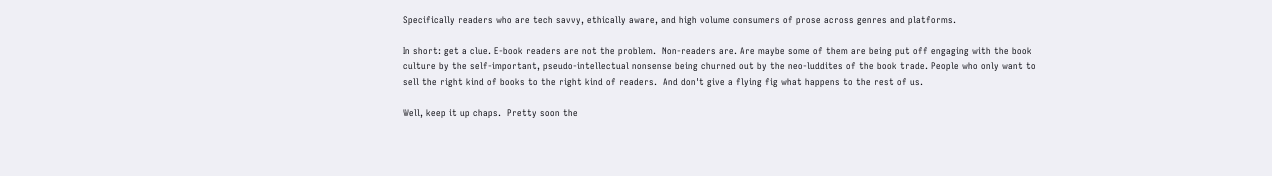Specifically readers who are tech savvy, ethically aware, and high volume consumers of prose across genres and platforms.

In short: get a clue. E-book readers are not the problem.  Non-readers are. Are maybe some of them are being put off engaging with the book culture by the self-important, pseudo-intellectual nonsense being churned out by the neo-luddites of the book trade. People who only want to sell the right kind of books to the right kind of readers.  And don't give a flying fig what happens to the rest of us.

Well, keep it up chaps.  Pretty soon the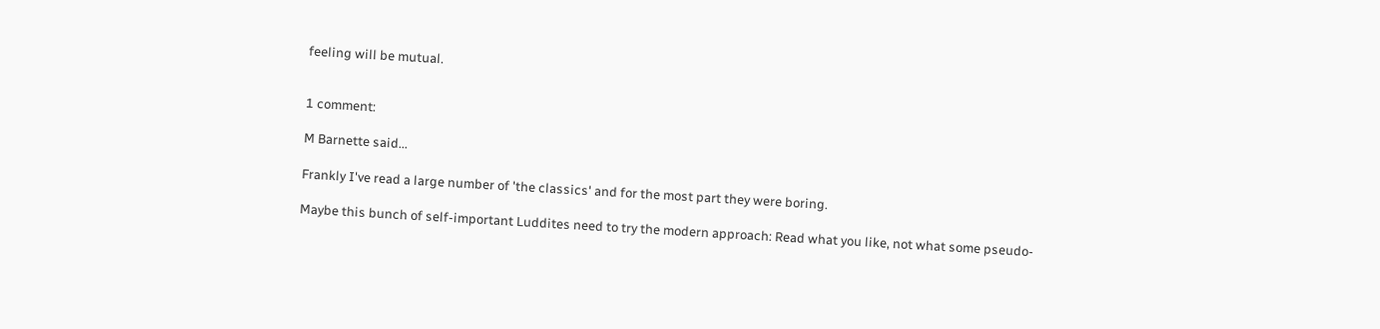feeling will be mutual.


1 comment:

M Barnette said...

Frankly I've read a large number of 'the classics' and for the most part they were boring.

Maybe this bunch of self-important Luddites need to try the modern approach: Read what you like, not what some pseudo-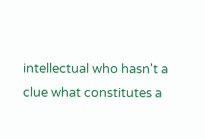intellectual who hasn't a clue what constitutes a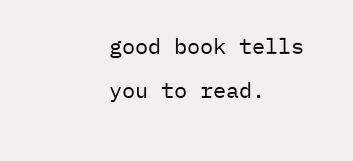good book tells you to read.